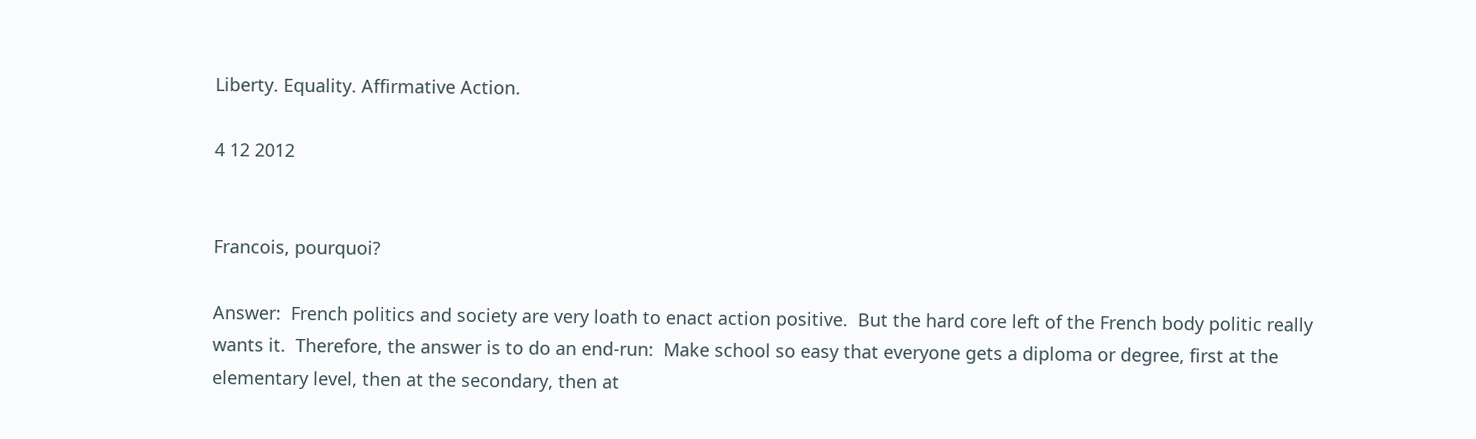Liberty. Equality. Affirmative Action.

4 12 2012


Francois, pourquoi?

Answer:  French politics and society are very loath to enact action positive.  But the hard core left of the French body politic really wants it.  Therefore, the answer is to do an end-run:  Make school so easy that everyone gets a diploma or degree, first at the elementary level, then at the secondary, then at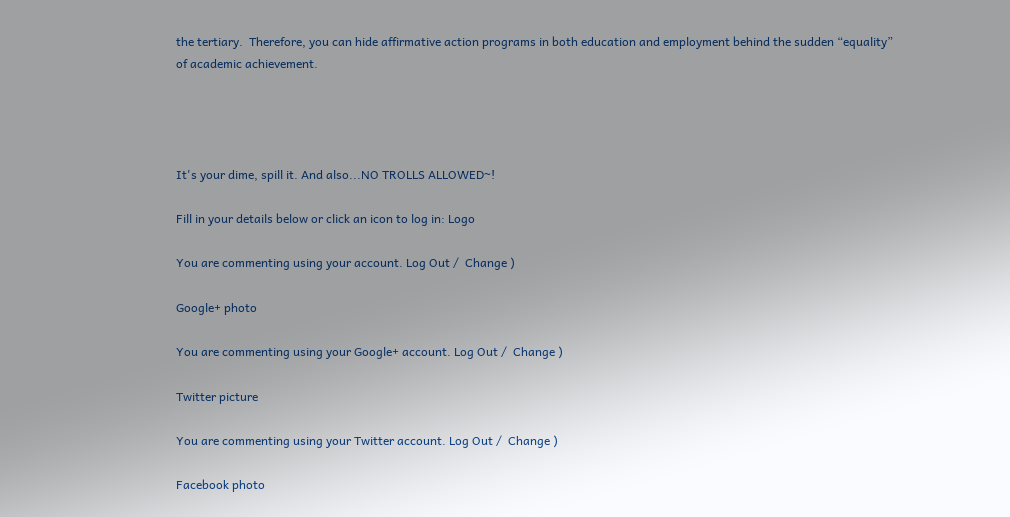the tertiary.  Therefore, you can hide affirmative action programs in both education and employment behind the sudden “equality” of academic achievement.




It's your dime, spill it. And also...NO TROLLS ALLOWED~!

Fill in your details below or click an icon to log in: Logo

You are commenting using your account. Log Out /  Change )

Google+ photo

You are commenting using your Google+ account. Log Out /  Change )

Twitter picture

You are commenting using your Twitter account. Log Out /  Change )

Facebook photo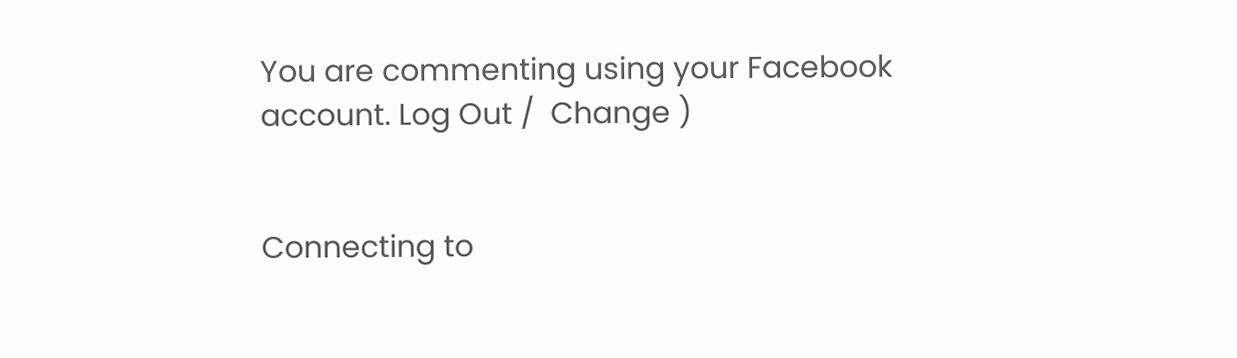You are commenting using your Facebook account. Log Out /  Change )


Connecting to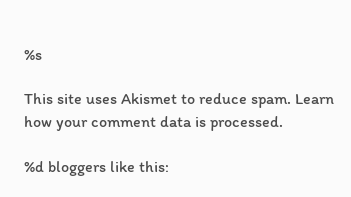%s

This site uses Akismet to reduce spam. Learn how your comment data is processed.

%d bloggers like this: